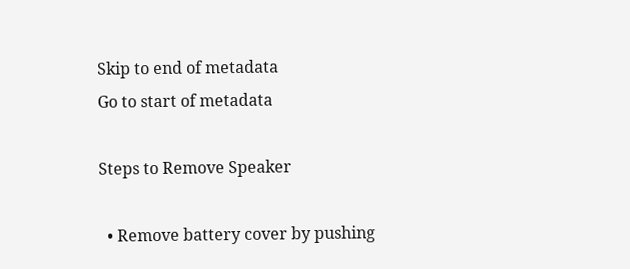Skip to end of metadata
Go to start of metadata

Steps to Remove Speaker

  • Remove battery cover by pushing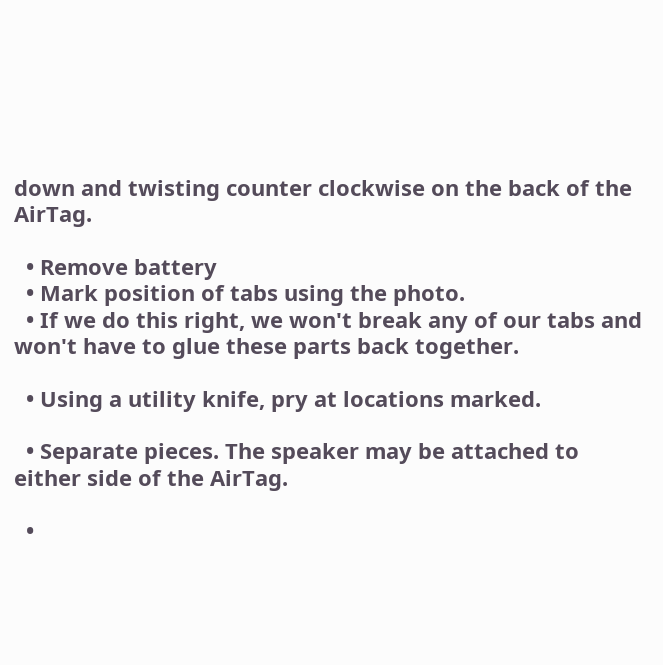down and twisting counter clockwise on the back of the AirTag.

  • Remove battery
  • Mark position of tabs using the photo.
  • If we do this right, we won't break any of our tabs and won't have to glue these parts back together.

  • Using a utility knife, pry at locations marked.

  • Separate pieces. The speaker may be attached to either side of the AirTag.

  •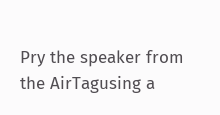Pry the speaker from the AirTagusing a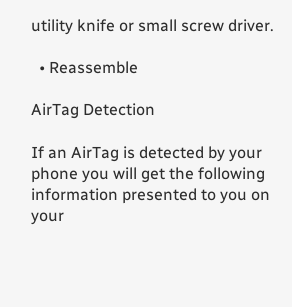utility knife or small screw driver.

  • Reassemble

AirTag Detection

If an AirTag is detected by your phone you will get the following information presented to you on your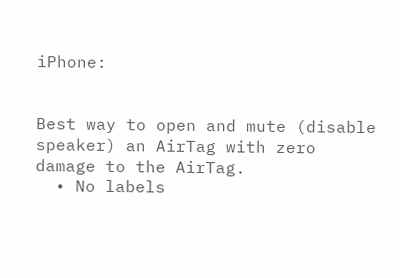iPhone:


Best way to open and mute (disable speaker) an AirTag with zero damage to the AirTag.
  • No labels